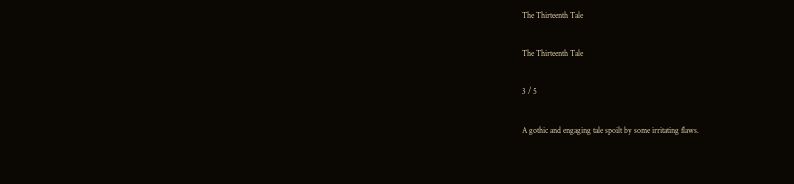The Thirteenth Tale

The Thirteenth Tale

3 / 5

A gothic and engaging tale spoilt by some irritating flaws.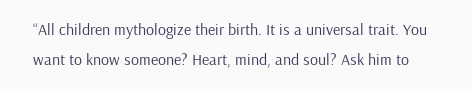“All children mythologize their birth. It is a universal trait. You want to know someone? Heart, mind, and soul? Ask him to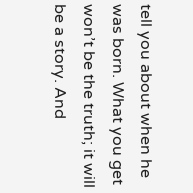tell you about when he was born. What you get won’t be the truth; it will be a story. And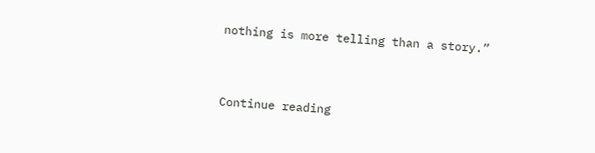nothing is more telling than a story.”


Continue reading